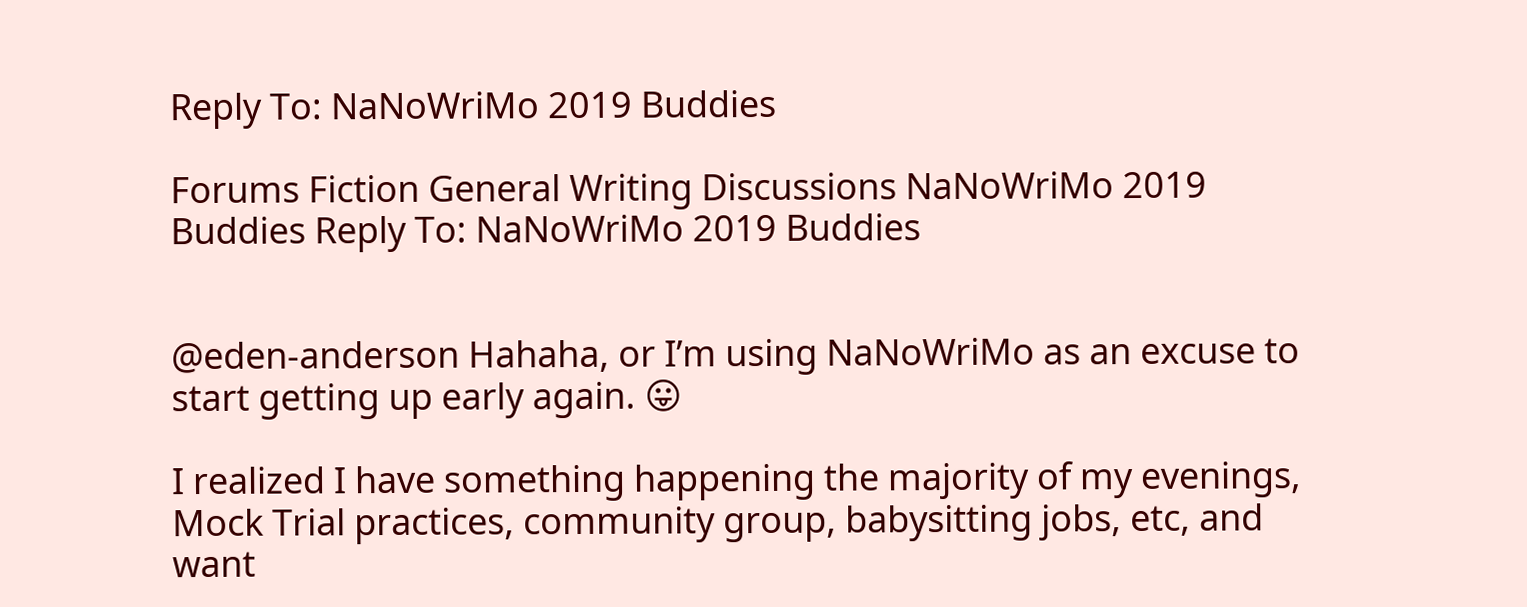Reply To: NaNoWriMo 2019 Buddies

Forums Fiction General Writing Discussions NaNoWriMo 2019 Buddies Reply To: NaNoWriMo 2019 Buddies


@eden-anderson Hahaha, or I’m using NaNoWriMo as an excuse to start getting up early again. 😛

I realized I have something happening the majority of my evenings, Mock Trial practices, community group, babysitting jobs, etc, and want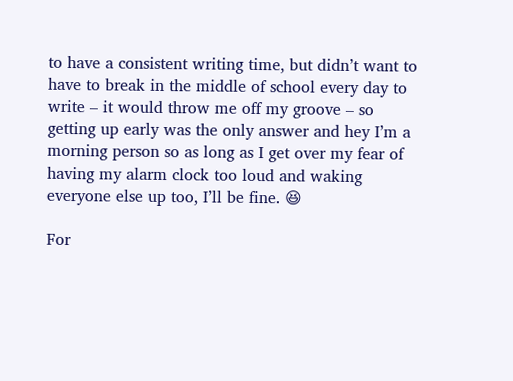to have a consistent writing time, but didn’t want to have to break in the middle of school every day to write – it would throw me off my groove – so getting up early was the only answer and hey I’m a morning person so as long as I get over my fear of having my alarm clock too loud and waking everyone else up too, I’ll be fine. 😆

For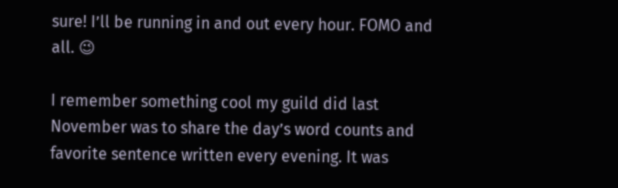sure! I’ll be running in and out every hour. FOMO and all. 😉

I remember something cool my guild did last November was to share the day’s word counts and favorite sentence written every evening. It was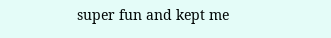super fun and kept me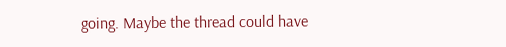going. Maybe the thread could have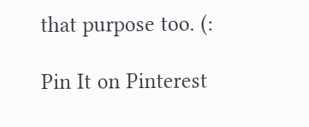that purpose too. (:

Pin It on Pinterest